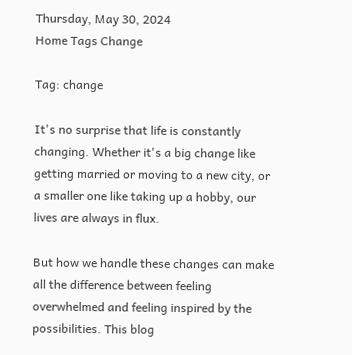Thursday, May 30, 2024
Home Tags Change

Tag: change

It's no surprise that life is constantly changing. Whether it's a big change like getting married or moving to a new city, or a smaller one like taking up a hobby, our lives are always in flux.

But how we handle these changes can make all the difference between feeling overwhelmed and feeling inspired by the possibilities. This blog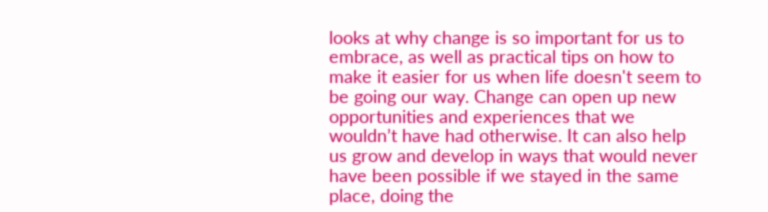looks at why change is so important for us to embrace, as well as practical tips on how to make it easier for us when life doesn't seem to be going our way. Change can open up new opportunities and experiences that we wouldn’t have had otherwise. It can also help us grow and develop in ways that would never have been possible if we stayed in the same place, doing the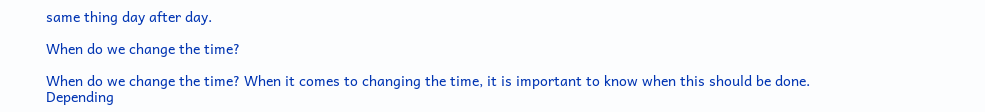same thing day after day.

When do we change the time?

When do we change the time? When it comes to changing the time, it is important to know when this should be done. Depending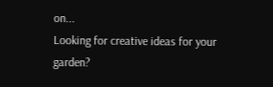on...
Looking for creative ideas for your garden?